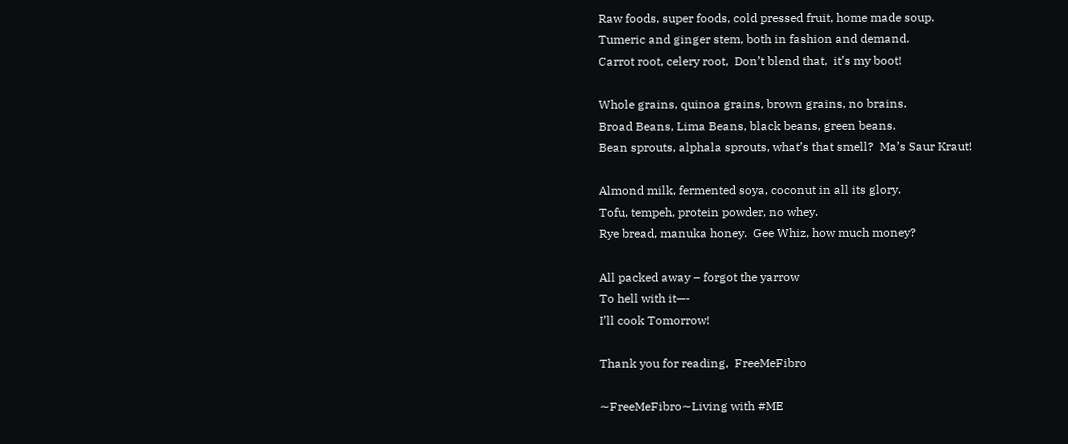Raw foods, super foods, cold pressed fruit, home made soup.
Tumeric and ginger stem, both in fashion and demand.
Carrot root, celery root,  Don’t blend that,  it’s my boot!

Whole grains, quinoa grains, brown grains, no brains.
Broad Beans, Lima Beans, black beans, green beans.
Bean sprouts, alphala sprouts, what’s that smell?  Ma’s Saur Kraut!

Almond milk, fermented soya, coconut in all its glory.
Tofu, tempeh, protein powder, no whey.
Rye bread, manuka honey.  Gee Whiz, how much money?

All packed away – forgot the yarrow
To hell with it—-
I’ll cook Tomorrow!

Thank you for reading,  FreeMeFibro

∼FreeMeFibro∼Living with #ME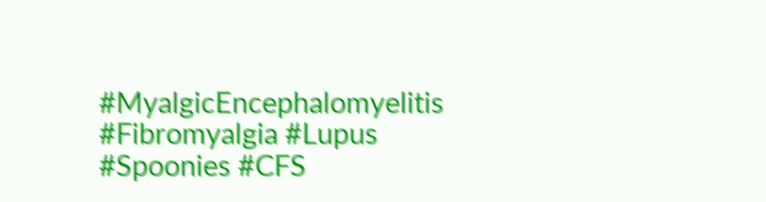#MyalgicEncephalomyelitis #Fibromyalgia #Lupus #Spoonies #CFS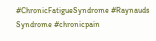#ChronicFatigueSyndrome #Raynauds Syndrome #chronicpain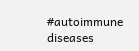#autoimmune diseases